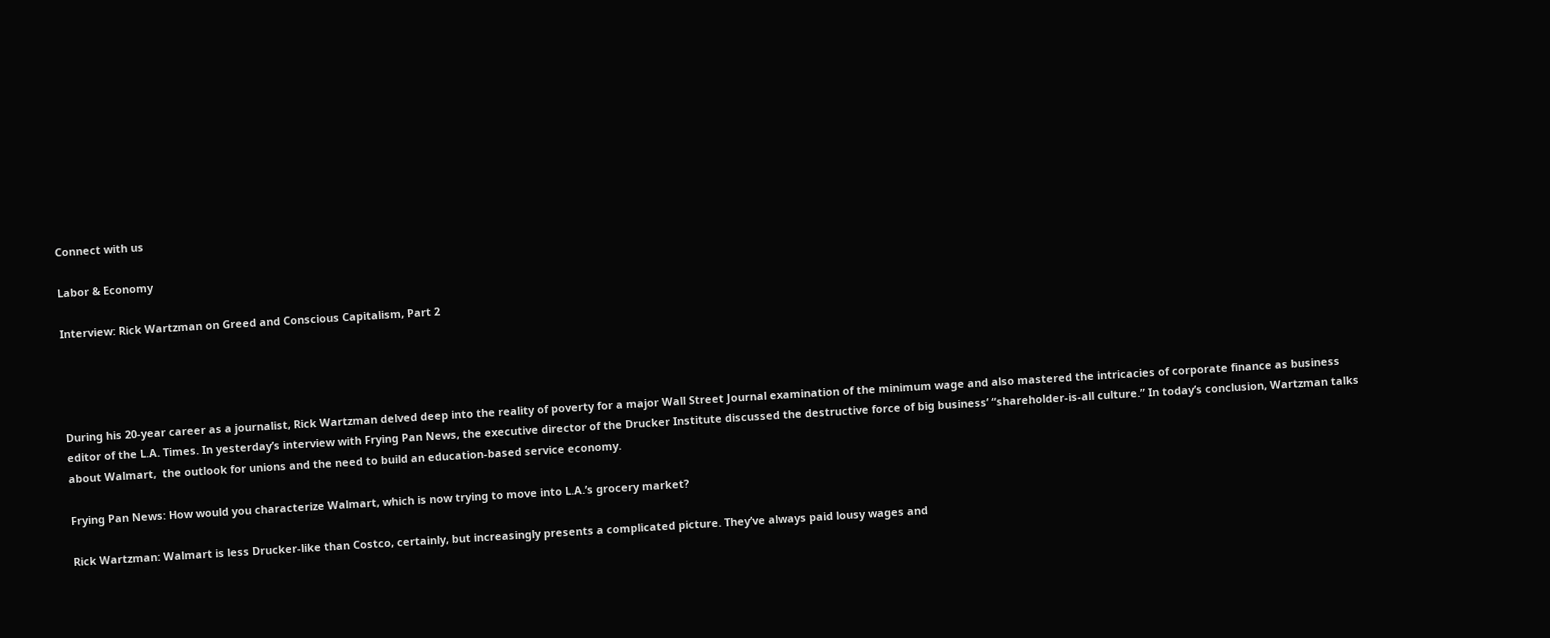Connect with us

Labor & Economy

Interview: Rick Wartzman on Greed and Conscious Capitalism, Part 2




During his 20-year career as a journalist, Rick Wartzman delved deep into the reality of poverty for a major Wall Street Journal examination of the minimum wage and also mastered the intricacies of corporate finance as business editor of the L.A. Times. In yesterday’s interview with Frying Pan News, the executive director of the Drucker Institute discussed the destructive force of big business’ “shareholder-is-all culture.” In today’s conclusion, Wartzman talks about Walmart,  the outlook for unions and the need to build an education-based service economy.

Frying Pan News: How would you characterize Walmart, which is now trying to move into L.A.’s grocery market?

Rick Wartzman: Walmart is less Drucker-like than Costco, certainly, but increasingly presents a complicated picture. They’ve always paid lousy wages and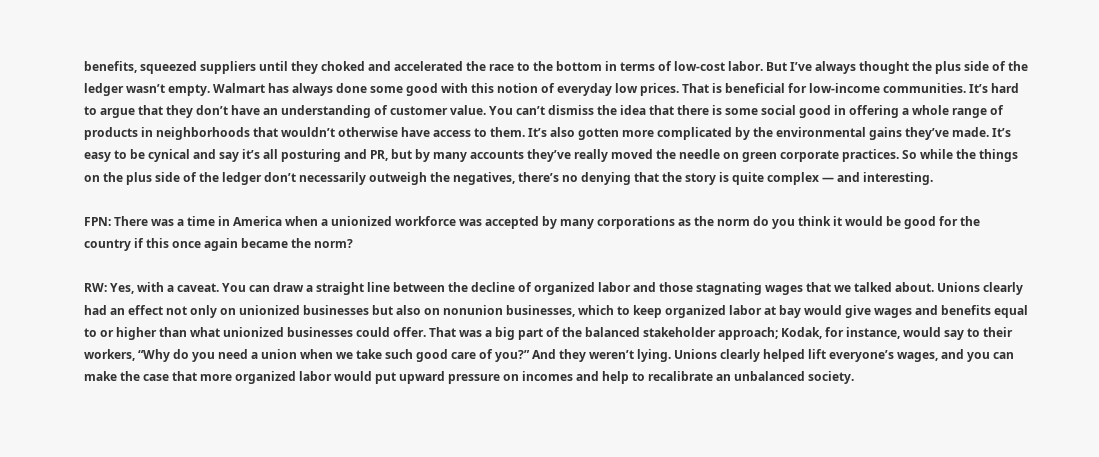benefits, squeezed suppliers until they choked and accelerated the race to the bottom in terms of low-cost labor. But I’ve always thought the plus side of the ledger wasn’t empty. Walmart has always done some good with this notion of everyday low prices. That is beneficial for low-income communities. It’s hard to argue that they don’t have an understanding of customer value. You can’t dismiss the idea that there is some social good in offering a whole range of products in neighborhoods that wouldn’t otherwise have access to them. It’s also gotten more complicated by the environmental gains they’ve made. It’s easy to be cynical and say it’s all posturing and PR, but by many accounts they’ve really moved the needle on green corporate practices. So while the things on the plus side of the ledger don’t necessarily outweigh the negatives, there’s no denying that the story is quite complex — and interesting.

FPN: There was a time in America when a unionized workforce was accepted by many corporations as the norm do you think it would be good for the country if this once again became the norm?

RW: Yes, with a caveat. You can draw a straight line between the decline of organized labor and those stagnating wages that we talked about. Unions clearly had an effect not only on unionized businesses but also on nonunion businesses, which to keep organized labor at bay would give wages and benefits equal to or higher than what unionized businesses could offer. That was a big part of the balanced stakeholder approach; Kodak, for instance, would say to their workers, “Why do you need a union when we take such good care of you?” And they weren’t lying. Unions clearly helped lift everyone’s wages, and you can make the case that more organized labor would put upward pressure on incomes and help to recalibrate an unbalanced society.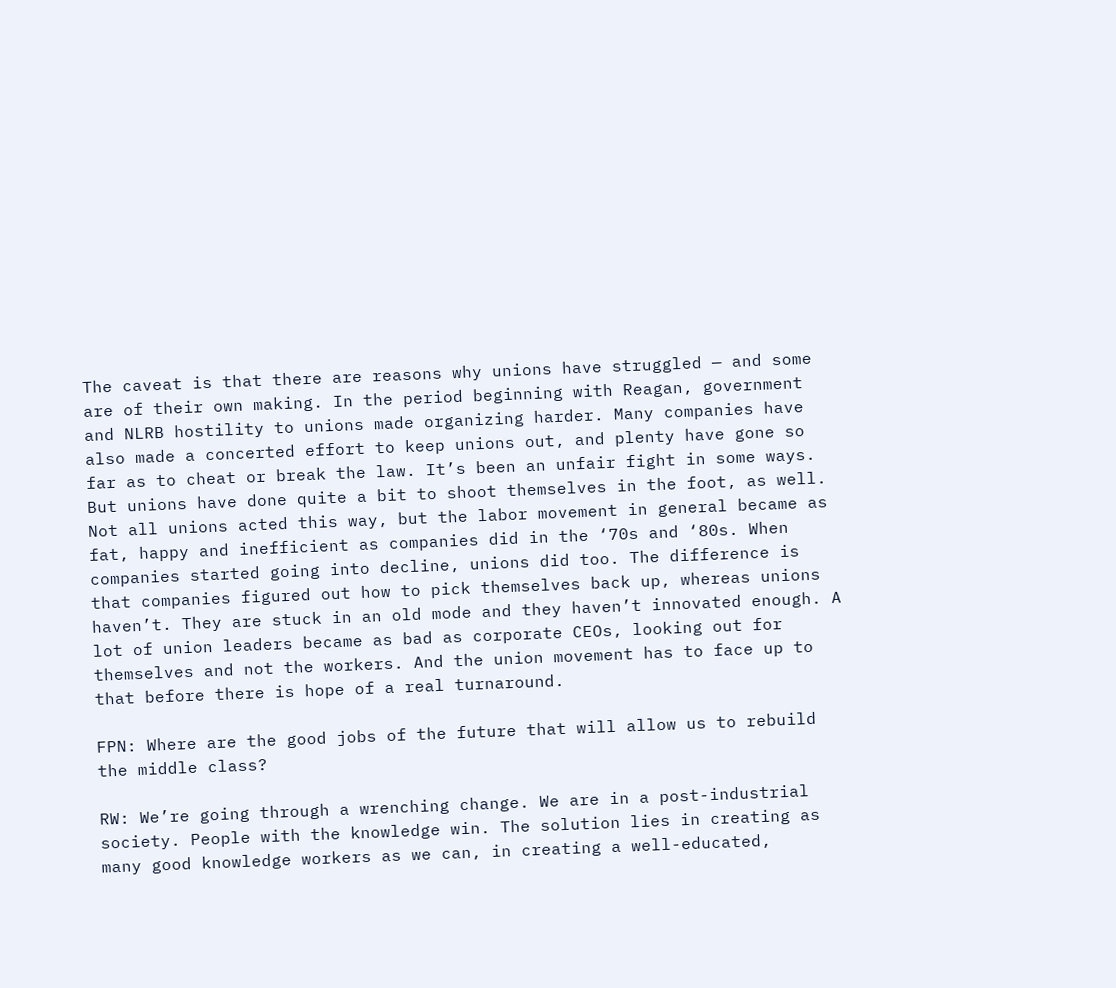The caveat is that there are reasons why unions have struggled — and some are of their own making. In the period beginning with Reagan, government and NLRB hostility to unions made organizing harder. Many companies have also made a concerted effort to keep unions out, and plenty have gone so far as to cheat or break the law. It’s been an unfair fight in some ways. But unions have done quite a bit to shoot themselves in the foot, as well. Not all unions acted this way, but the labor movement in general became as fat, happy and inefficient as companies did in the ‘70s and ‘80s. When companies started going into decline, unions did too. The difference is that companies figured out how to pick themselves back up, whereas unions haven’t. They are stuck in an old mode and they haven’t innovated enough. A lot of union leaders became as bad as corporate CEOs, looking out for themselves and not the workers. And the union movement has to face up to that before there is hope of a real turnaround.

FPN: Where are the good jobs of the future that will allow us to rebuild the middle class?

RW: We’re going through a wrenching change. We are in a post-industrial society. People with the knowledge win. The solution lies in creating as many good knowledge workers as we can, in creating a well-educated,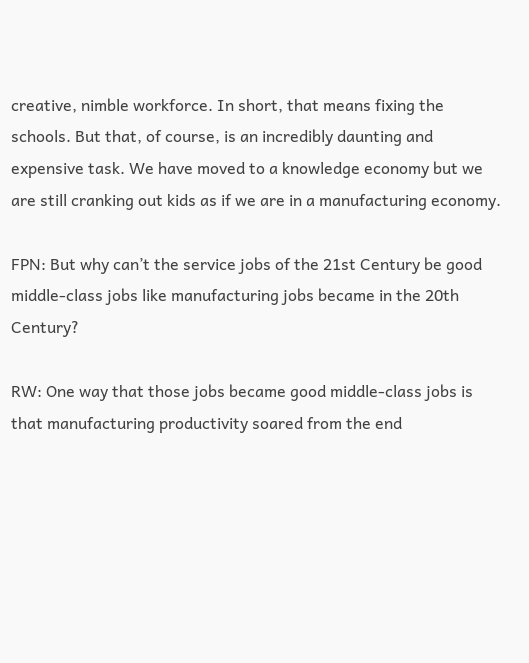creative, nimble workforce. In short, that means fixing the schools. But that, of course, is an incredibly daunting and expensive task. We have moved to a knowledge economy but we are still cranking out kids as if we are in a manufacturing economy.

FPN: But why can’t the service jobs of the 21st Century be good middle-class jobs like manufacturing jobs became in the 20th Century?

RW: One way that those jobs became good middle-class jobs is that manufacturing productivity soared from the end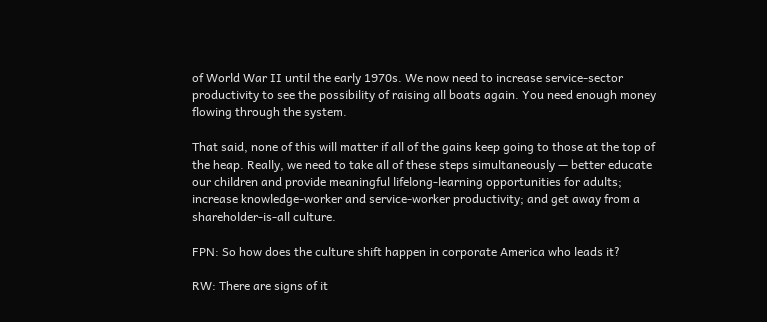of World War II until the early 1970s. We now need to increase service-sector productivity to see the possibility of raising all boats again. You need enough money flowing through the system.

That said, none of this will matter if all of the gains keep going to those at the top of the heap. Really, we need to take all of these steps simultaneously — better educate our children and provide meaningful lifelong-learning opportunities for adults; increase knowledge-worker and service-worker productivity; and get away from a shareholder-is-all culture.

FPN: So how does the culture shift happen in corporate America who leads it?

RW: There are signs of it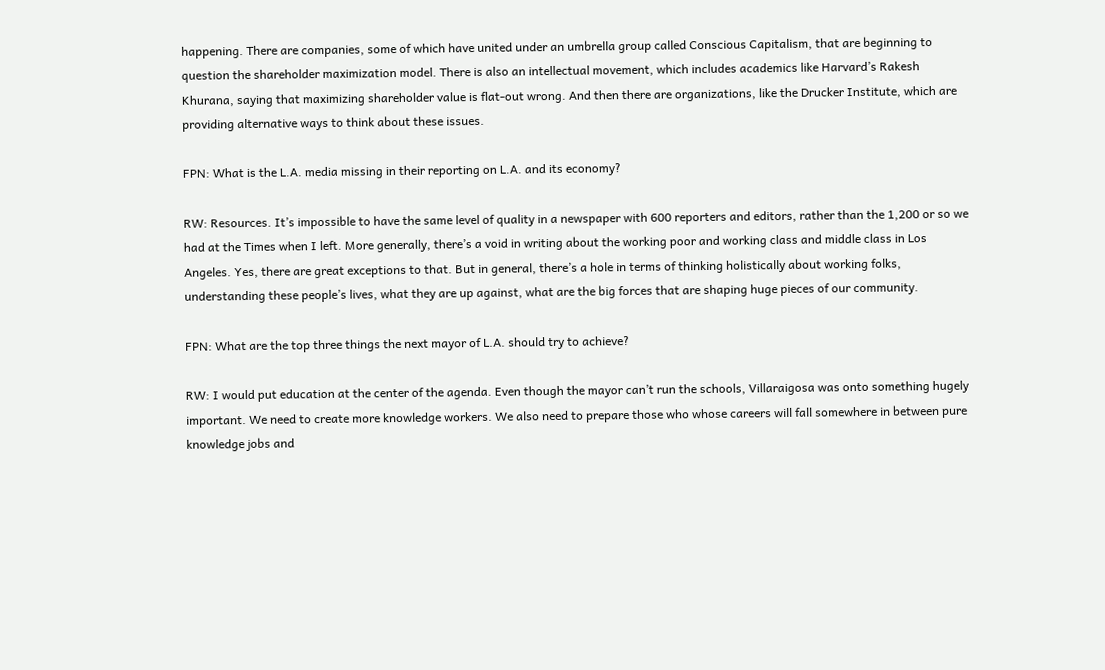happening. There are companies, some of which have united under an umbrella group called Conscious Capitalism, that are beginning to question the shareholder maximization model. There is also an intellectual movement, which includes academics like Harvard’s Rakesh Khurana, saying that maximizing shareholder value is flat-out wrong. And then there are organizations, like the Drucker Institute, which are providing alternative ways to think about these issues.

FPN: What is the L.A. media missing in their reporting on L.A. and its economy?

RW: Resources. It’s impossible to have the same level of quality in a newspaper with 600 reporters and editors, rather than the 1,200 or so we had at the Times when I left. More generally, there’s a void in writing about the working poor and working class and middle class in Los Angeles. Yes, there are great exceptions to that. But in general, there’s a hole in terms of thinking holistically about working folks, understanding these people’s lives, what they are up against, what are the big forces that are shaping huge pieces of our community.

FPN: What are the top three things the next mayor of L.A. should try to achieve?

RW: I would put education at the center of the agenda. Even though the mayor can’t run the schools, Villaraigosa was onto something hugely important. We need to create more knowledge workers. We also need to prepare those who whose careers will fall somewhere in between pure knowledge jobs and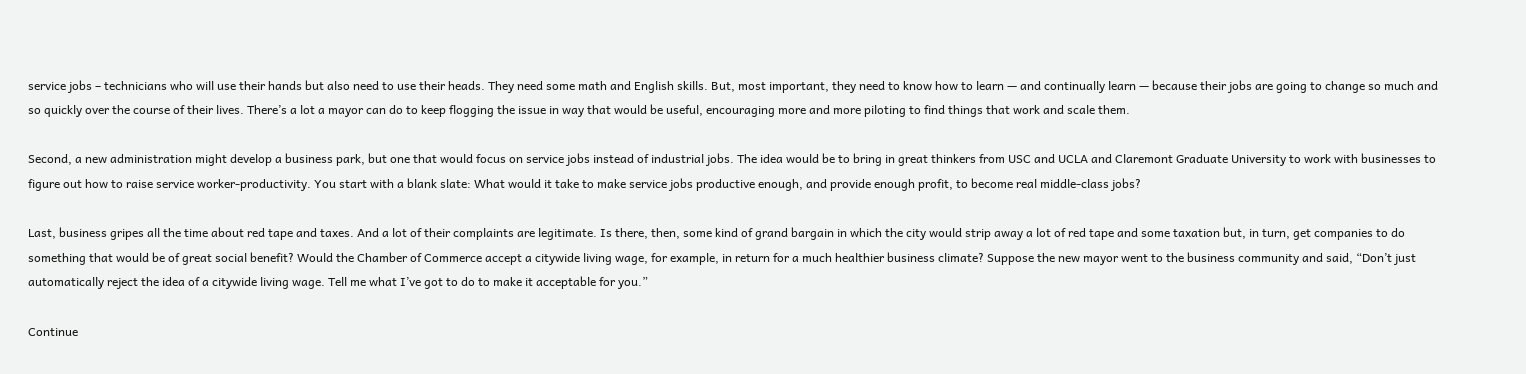service jobs – technicians who will use their hands but also need to use their heads. They need some math and English skills. But, most important, they need to know how to learn — and continually learn — because their jobs are going to change so much and so quickly over the course of their lives. There’s a lot a mayor can do to keep flogging the issue in way that would be useful, encouraging more and more piloting to find things that work and scale them.

Second, a new administration might develop a business park, but one that would focus on service jobs instead of industrial jobs. The idea would be to bring in great thinkers from USC and UCLA and Claremont Graduate University to work with businesses to figure out how to raise service worker-productivity. You start with a blank slate: What would it take to make service jobs productive enough, and provide enough profit, to become real middle-class jobs?

Last, business gripes all the time about red tape and taxes. And a lot of their complaints are legitimate. Is there, then, some kind of grand bargain in which the city would strip away a lot of red tape and some taxation but, in turn, get companies to do something that would be of great social benefit? Would the Chamber of Commerce accept a citywide living wage, for example, in return for a much healthier business climate? Suppose the new mayor went to the business community and said, “Don’t just automatically reject the idea of a citywide living wage. Tell me what I’ve got to do to make it acceptable for you.”

Continue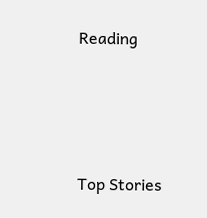Reading




Top Stories